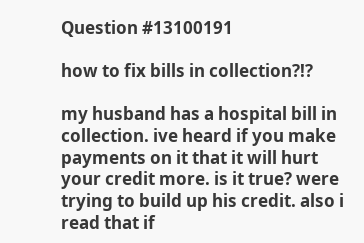Question #13100191

how to fix bills in collection?!?

my husband has a hospital bill in collection. ive heard if you make payments on it that it will hurt your credit more. is it true? were trying to build up his credit. also i read that if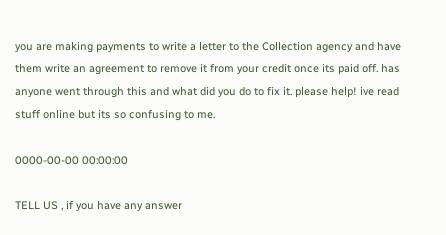you are making payments to write a letter to the Collection agency and have them write an agreement to remove it from your credit once its paid off. has anyone went through this and what did you do to fix it. please help! ive read stuff online but its so confusing to me.

0000-00-00 00:00:00

TELL US , if you have any answer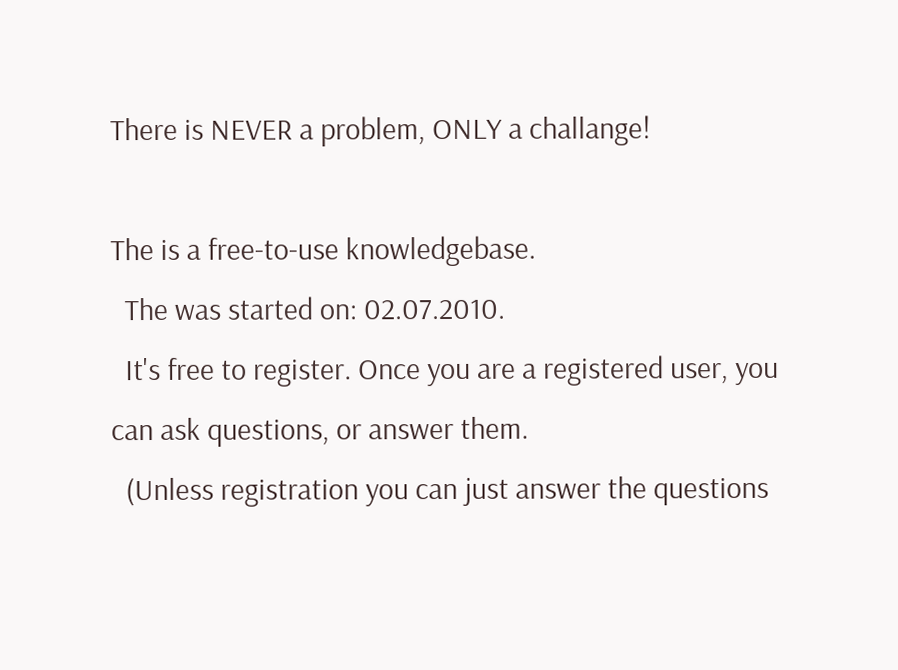There is NEVER a problem, ONLY a challange!

The is a free-to-use knowledgebase.
  The was started on: 02.07.2010.
  It's free to register. Once you are a registered user, you can ask questions, or answer them.
  (Unless registration you can just answer the questions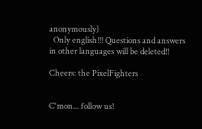anonymously)
  Only english!!! Questions and answers in other languages will be deleted!!

Cheers: the PixelFighters


C'mon... follow us!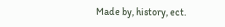Made by, history, ect.